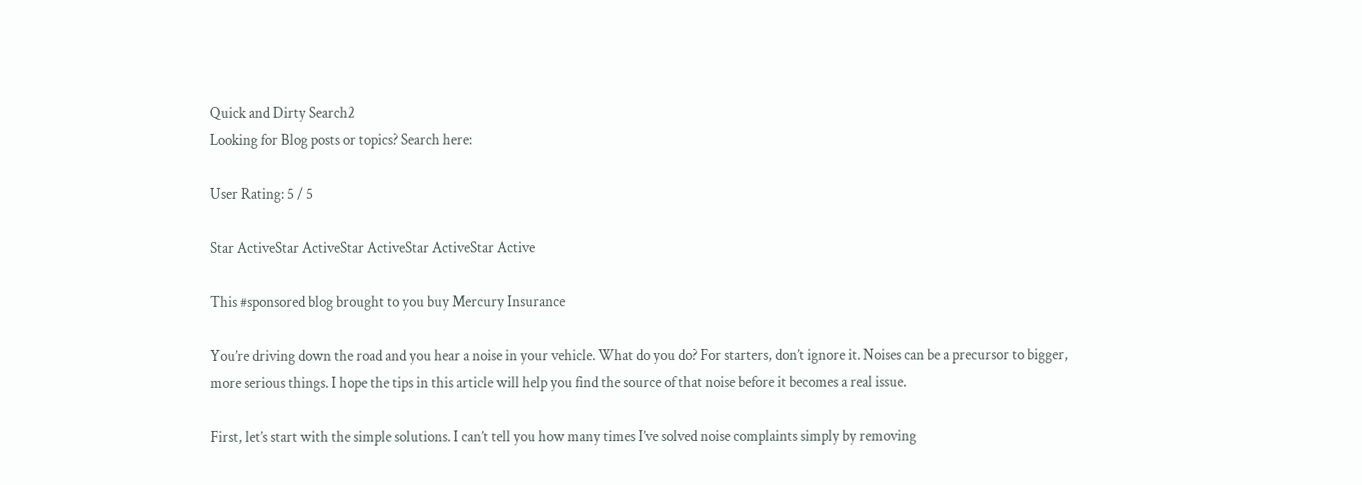Quick and Dirty Search2
Looking for Blog posts or topics? Search here:

User Rating: 5 / 5

Star ActiveStar ActiveStar ActiveStar ActiveStar Active

This #sponsored blog brought to you buy Mercury Insurance

You’re driving down the road and you hear a noise in your vehicle. What do you do? For starters, don’t ignore it. Noises can be a precursor to bigger, more serious things. I hope the tips in this article will help you find the source of that noise before it becomes a real issue.

First, let’s start with the simple solutions. I can’t tell you how many times I’ve solved noise complaints simply by removing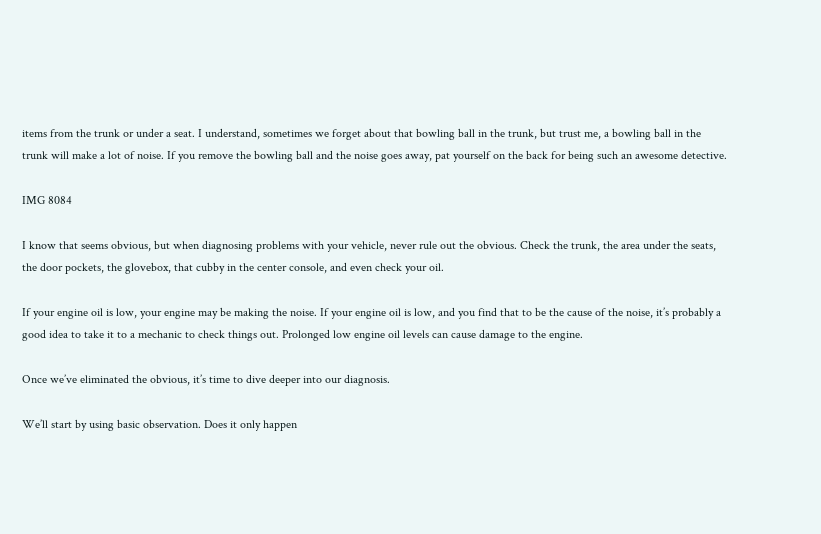items from the trunk or under a seat. I understand, sometimes we forget about that bowling ball in the trunk, but trust me, a bowling ball in the trunk will make a lot of noise. If you remove the bowling ball and the noise goes away, pat yourself on the back for being such an awesome detective.

IMG 8084

I know that seems obvious, but when diagnosing problems with your vehicle, never rule out the obvious. Check the trunk, the area under the seats, the door pockets, the glovebox, that cubby in the center console, and even check your oil.

If your engine oil is low, your engine may be making the noise. If your engine oil is low, and you find that to be the cause of the noise, it’s probably a good idea to take it to a mechanic to check things out. Prolonged low engine oil levels can cause damage to the engine.

Once we’ve eliminated the obvious, it’s time to dive deeper into our diagnosis.

We’ll start by using basic observation. Does it only happen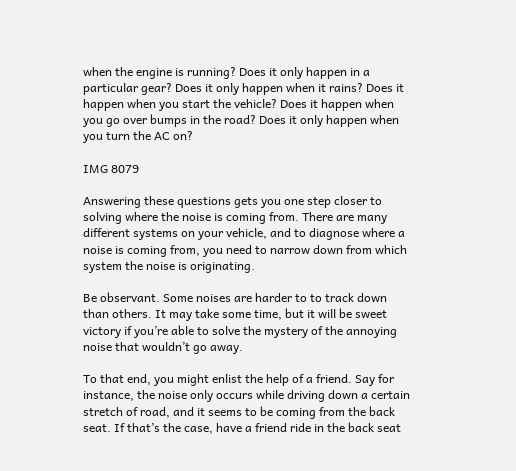when the engine is running? Does it only happen in a particular gear? Does it only happen when it rains? Does it happen when you start the vehicle? Does it happen when you go over bumps in the road? Does it only happen when you turn the AC on?

IMG 8079

Answering these questions gets you one step closer to solving where the noise is coming from. There are many different systems on your vehicle, and to diagnose where a noise is coming from, you need to narrow down from which system the noise is originating.

Be observant. Some noises are harder to to track down than others. It may take some time, but it will be sweet victory if you’re able to solve the mystery of the annoying noise that wouldn’t go away.

To that end, you might enlist the help of a friend. Say for instance, the noise only occurs while driving down a certain stretch of road, and it seems to be coming from the back seat. If that’s the case, have a friend ride in the back seat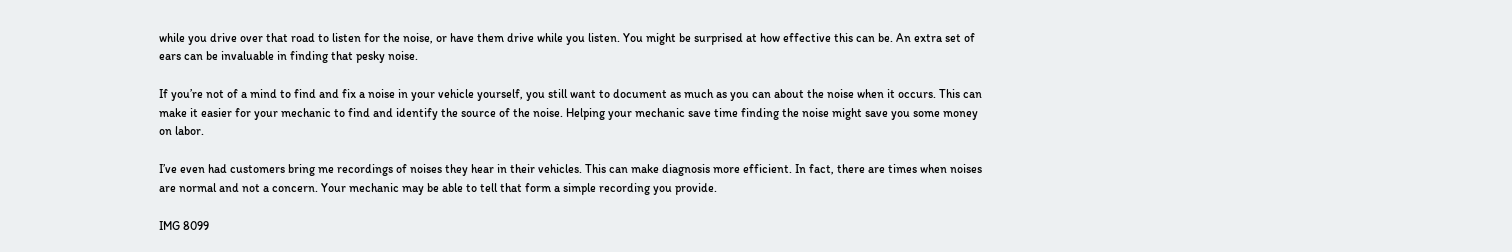while you drive over that road to listen for the noise, or have them drive while you listen. You might be surprised at how effective this can be. An extra set of ears can be invaluable in finding that pesky noise.

If you’re not of a mind to find and fix a noise in your vehicle yourself, you still want to document as much as you can about the noise when it occurs. This can make it easier for your mechanic to find and identify the source of the noise. Helping your mechanic save time finding the noise might save you some money on labor.

I’ve even had customers bring me recordings of noises they hear in their vehicles. This can make diagnosis more efficient. In fact, there are times when noises are normal and not a concern. Your mechanic may be able to tell that form a simple recording you provide.

IMG 8099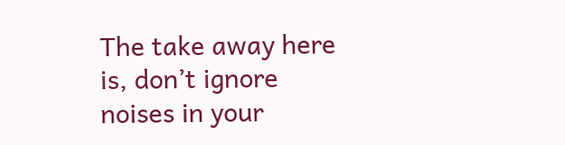The take away here is, don’t ignore noises in your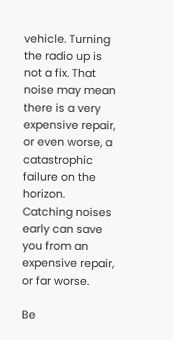vehicle. Turning the radio up is not a fix. That noise may mean there is a very expensive repair, or even worse, a catastrophic failure on the horizon. Catching noises early can save you from an expensive repair, or far worse.

Be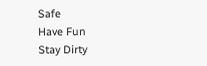Safe
Have Fun
Stay Dirty